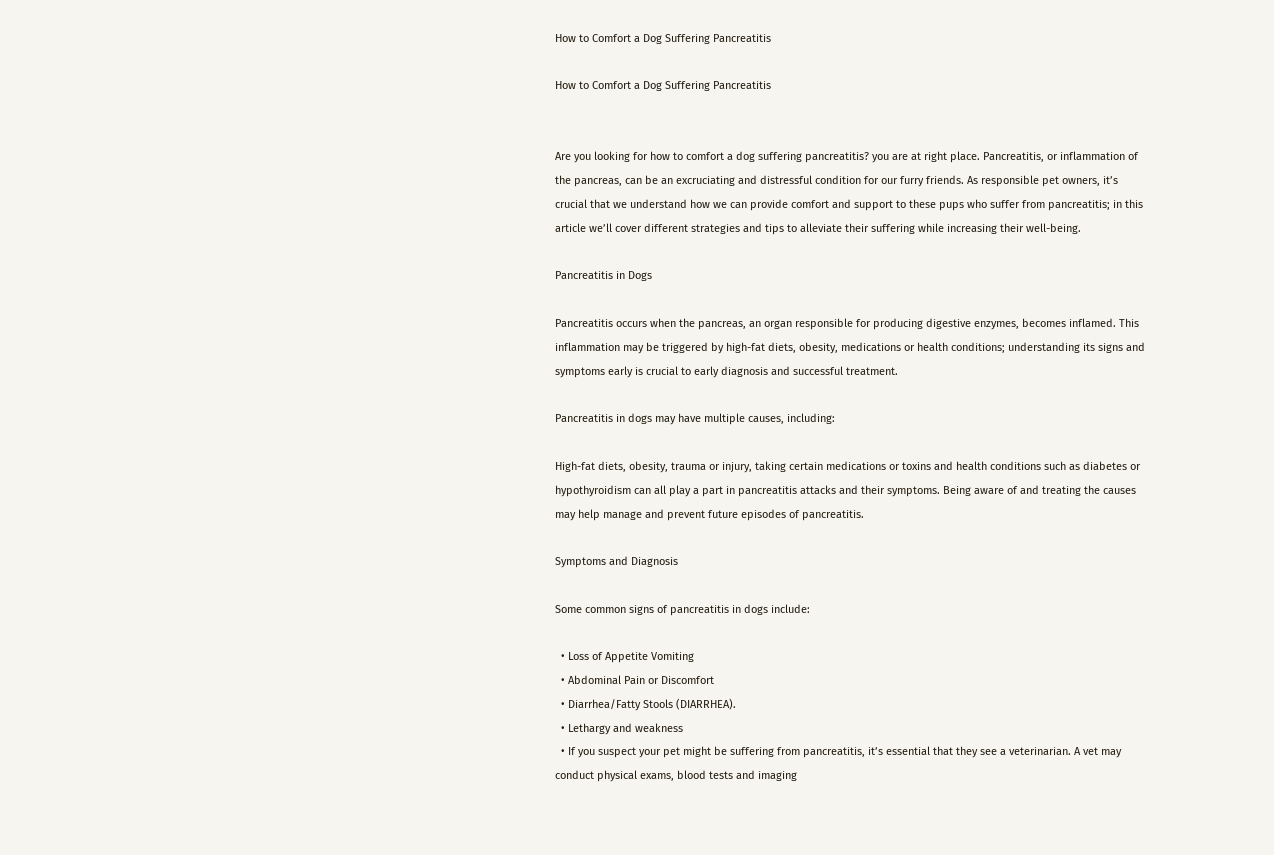How to Comfort a Dog Suffering Pancreatitis

How to Comfort a Dog Suffering Pancreatitis


Are you looking for how to comfort a dog suffering pancreatitis? you are at right place. Pancreatitis, or inflammation of the pancreas, can be an excruciating and distressful condition for our furry friends. As responsible pet owners, it’s crucial that we understand how we can provide comfort and support to these pups who suffer from pancreatitis; in this article we’ll cover different strategies and tips to alleviate their suffering while increasing their well-being.

Pancreatitis in Dogs

Pancreatitis occurs when the pancreas, an organ responsible for producing digestive enzymes, becomes inflamed. This inflammation may be triggered by high-fat diets, obesity, medications or health conditions; understanding its signs and symptoms early is crucial to early diagnosis and successful treatment.

Pancreatitis in dogs may have multiple causes, including:

High-fat diets, obesity, trauma or injury, taking certain medications or toxins and health conditions such as diabetes or hypothyroidism can all play a part in pancreatitis attacks and their symptoms. Being aware of and treating the causes may help manage and prevent future episodes of pancreatitis.

Symptoms and Diagnosis

Some common signs of pancreatitis in dogs include:

  • Loss of Appetite Vomiting
  • Abdominal Pain or Discomfort
  • Diarrhea/Fatty Stools (DIARRHEA).
  • Lethargy and weakness
  • If you suspect your pet might be suffering from pancreatitis, it’s essential that they see a veterinarian. A vet may conduct physical exams, blood tests and imaging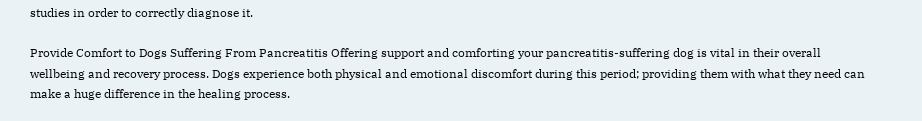studies in order to correctly diagnose it.

Provide Comfort to Dogs Suffering From Pancreatitis Offering support and comforting your pancreatitis-suffering dog is vital in their overall wellbeing and recovery process. Dogs experience both physical and emotional discomfort during this period; providing them with what they need can make a huge difference in the healing process.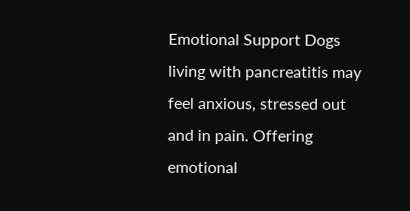Emotional Support Dogs living with pancreatitis may feel anxious, stressed out and in pain. Offering emotional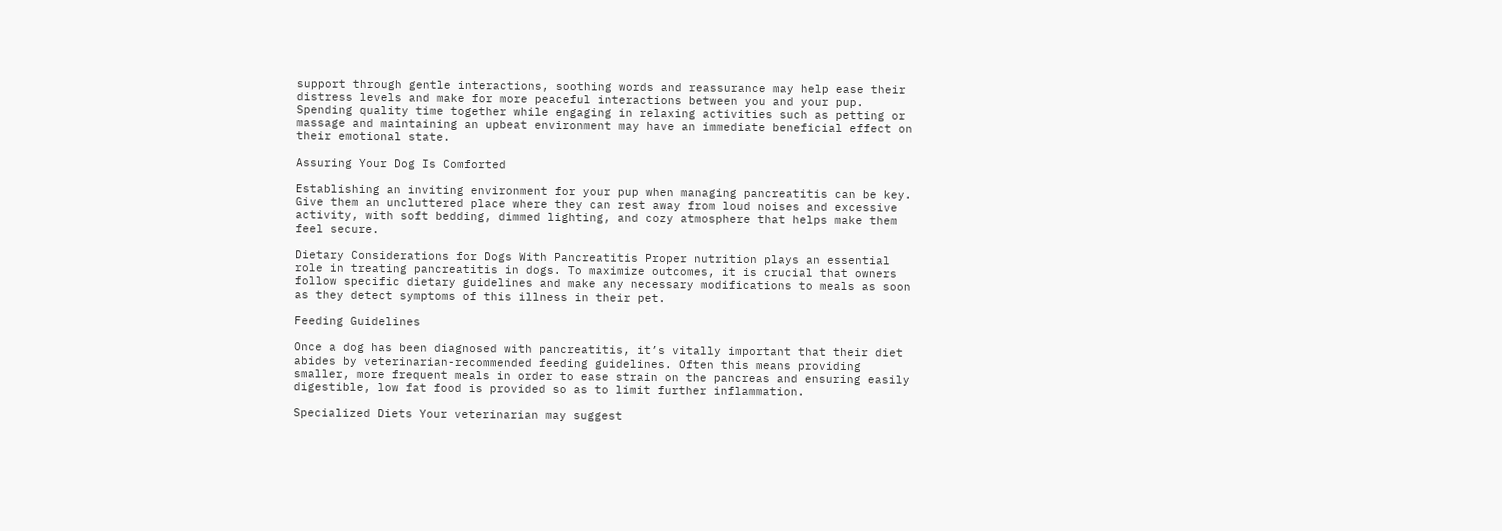support through gentle interactions, soothing words and reassurance may help ease their distress levels and make for more peaceful interactions between you and your pup. Spending quality time together while engaging in relaxing activities such as petting or massage and maintaining an upbeat environment may have an immediate beneficial effect on their emotional state.

Assuring Your Dog Is Comforted

Establishing an inviting environment for your pup when managing pancreatitis can be key. Give them an uncluttered place where they can rest away from loud noises and excessive activity, with soft bedding, dimmed lighting, and cozy atmosphere that helps make them feel secure.

Dietary Considerations for Dogs With Pancreatitis Proper nutrition plays an essential role in treating pancreatitis in dogs. To maximize outcomes, it is crucial that owners follow specific dietary guidelines and make any necessary modifications to meals as soon as they detect symptoms of this illness in their pet.

Feeding Guidelines

Once a dog has been diagnosed with pancreatitis, it’s vitally important that their diet abides by veterinarian-recommended feeding guidelines. Often this means providing smaller, more frequent meals in order to ease strain on the pancreas and ensuring easily digestible, low fat food is provided so as to limit further inflammation.

Specialized Diets Your veterinarian may suggest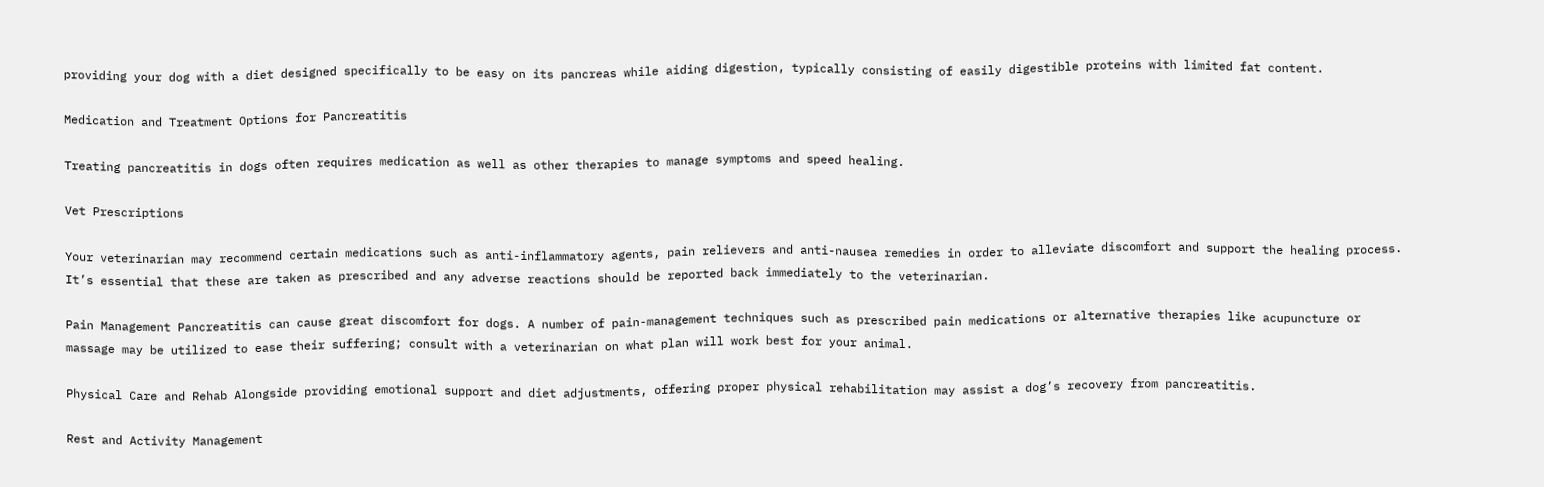providing your dog with a diet designed specifically to be easy on its pancreas while aiding digestion, typically consisting of easily digestible proteins with limited fat content.

Medication and Treatment Options for Pancreatitis

Treating pancreatitis in dogs often requires medication as well as other therapies to manage symptoms and speed healing.

Vet Prescriptions

Your veterinarian may recommend certain medications such as anti-inflammatory agents, pain relievers and anti-nausea remedies in order to alleviate discomfort and support the healing process. It’s essential that these are taken as prescribed and any adverse reactions should be reported back immediately to the veterinarian.

Pain Management Pancreatitis can cause great discomfort for dogs. A number of pain-management techniques such as prescribed pain medications or alternative therapies like acupuncture or massage may be utilized to ease their suffering; consult with a veterinarian on what plan will work best for your animal.

Physical Care and Rehab Alongside providing emotional support and diet adjustments, offering proper physical rehabilitation may assist a dog’s recovery from pancreatitis.

Rest and Activity Management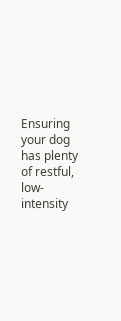Ensuring your dog has plenty of restful, low-intensity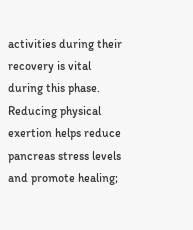activities during their recovery is vital during this phase. Reducing physical exertion helps reduce pancreas stress levels and promote healing;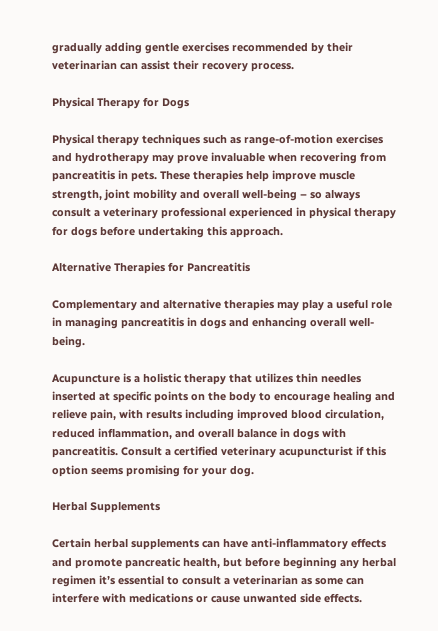gradually adding gentle exercises recommended by their veterinarian can assist their recovery process.

Physical Therapy for Dogs

Physical therapy techniques such as range-of-motion exercises and hydrotherapy may prove invaluable when recovering from pancreatitis in pets. These therapies help improve muscle strength, joint mobility and overall well-being – so always consult a veterinary professional experienced in physical therapy for dogs before undertaking this approach.

Alternative Therapies for Pancreatitis

Complementary and alternative therapies may play a useful role in managing pancreatitis in dogs and enhancing overall well-being.

Acupuncture is a holistic therapy that utilizes thin needles inserted at specific points on the body to encourage healing and relieve pain, with results including improved blood circulation, reduced inflammation, and overall balance in dogs with pancreatitis. Consult a certified veterinary acupuncturist if this option seems promising for your dog.

Herbal Supplements

Certain herbal supplements can have anti-inflammatory effects and promote pancreatic health, but before beginning any herbal regimen it’s essential to consult a veterinarian as some can interfere with medications or cause unwanted side effects.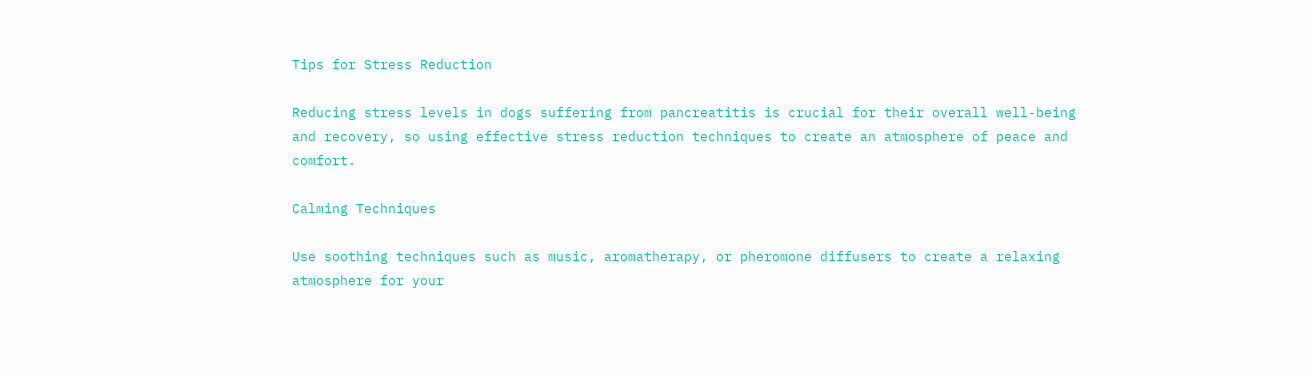Tips for Stress Reduction

Reducing stress levels in dogs suffering from pancreatitis is crucial for their overall well-being and recovery, so using effective stress reduction techniques to create an atmosphere of peace and comfort.

Calming Techniques

Use soothing techniques such as music, aromatherapy, or pheromone diffusers to create a relaxing atmosphere for your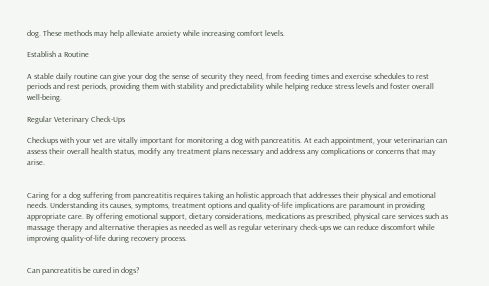dog. These methods may help alleviate anxiety while increasing comfort levels.

Establish a Routine

A stable daily routine can give your dog the sense of security they need, from feeding times and exercise schedules to rest periods and rest periods, providing them with stability and predictability while helping reduce stress levels and foster overall well-being.

Regular Veterinary Check-Ups

Checkups with your vet are vitally important for monitoring a dog with pancreatitis. At each appointment, your veterinarian can assess their overall health status, modify any treatment plans necessary and address any complications or concerns that may arise.


Caring for a dog suffering from pancreatitis requires taking an holistic approach that addresses their physical and emotional needs. Understanding its causes, symptoms, treatment options and quality-of-life implications are paramount in providing appropriate care. By offering emotional support, dietary considerations, medications as prescribed, physical care services such as massage therapy and alternative therapies as needed as well as regular veterinary check-ups we can reduce discomfort while improving quality-of-life during recovery process.


Can pancreatitis be cured in dogs?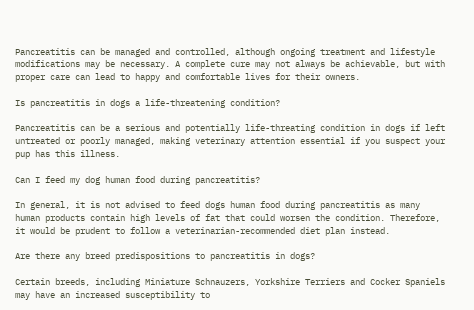Pancreatitis can be managed and controlled, although ongoing treatment and lifestyle modifications may be necessary. A complete cure may not always be achievable, but with proper care can lead to happy and comfortable lives for their owners.

Is pancreatitis in dogs a life-threatening condition?

Pancreatitis can be a serious and potentially life-threating condition in dogs if left untreated or poorly managed, making veterinary attention essential if you suspect your pup has this illness.

Can I feed my dog human food during pancreatitis?

In general, it is not advised to feed dogs human food during pancreatitis as many human products contain high levels of fat that could worsen the condition. Therefore, it would be prudent to follow a veterinarian-recommended diet plan instead.

Are there any breed predispositions to pancreatitis in dogs?

Certain breeds, including Miniature Schnauzers, Yorkshire Terriers and Cocker Spaniels may have an increased susceptibility to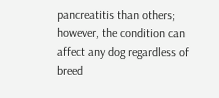pancreatitis than others; however, the condition can affect any dog regardless of breed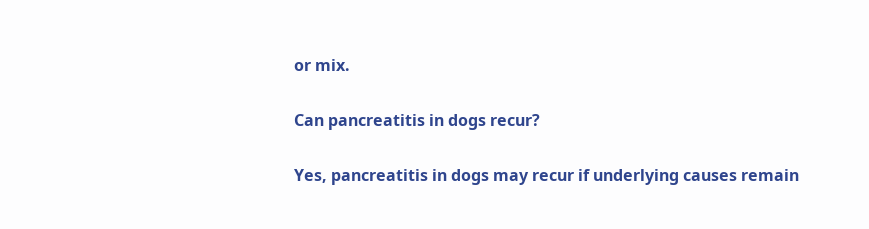or mix.

Can pancreatitis in dogs recur?

Yes, pancreatitis in dogs may recur if underlying causes remain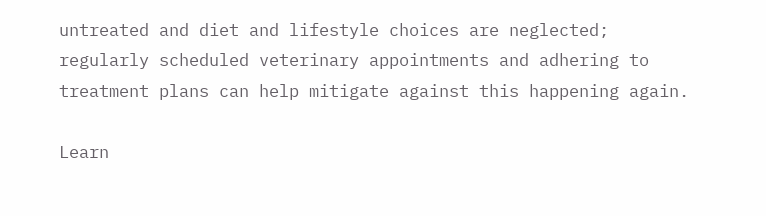untreated and diet and lifestyle choices are neglected; regularly scheduled veterinary appointments and adhering to treatment plans can help mitigate against this happening again.

Learn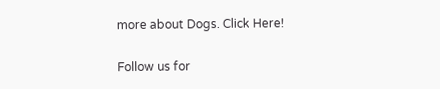more about Dogs. Click Here!

Follow us for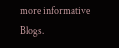more informative Blogs.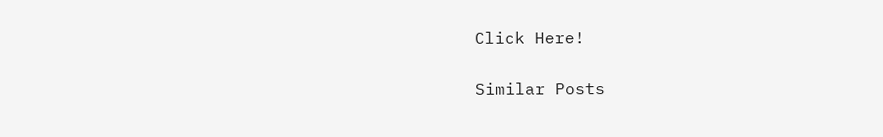Click Here!

Similar Posts